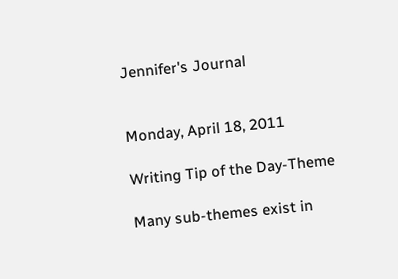Jennifer's Journal


Monday, April 18, 2011

Writing Tip of the Day-Theme

Many sub-themes exist in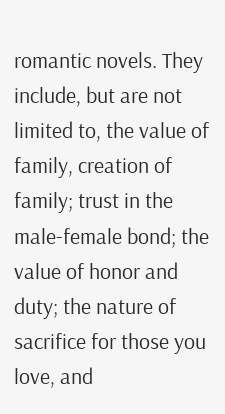romantic novels. They include, but are not limited to, the value of family, creation of family; trust in the male-female bond; the value of honor and duty; the nature of sacrifice for those you love, and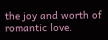the joy and worth of romantic love.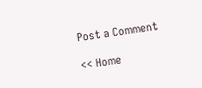Post a Comment

<< Home